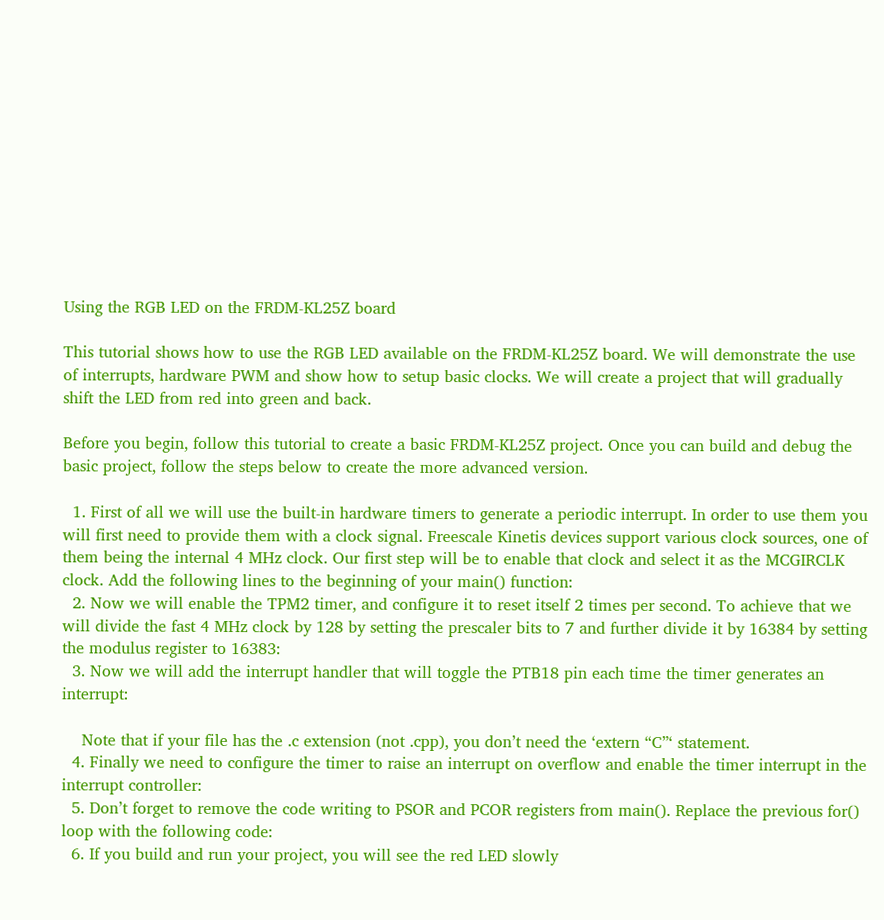Using the RGB LED on the FRDM-KL25Z board

This tutorial shows how to use the RGB LED available on the FRDM-KL25Z board. We will demonstrate the use of interrupts, hardware PWM and show how to setup basic clocks. We will create a project that will gradually shift the LED from red into green and back.

Before you begin, follow this tutorial to create a basic FRDM-KL25Z project. Once you can build and debug the basic project, follow the steps below to create the more advanced version.

  1. First of all we will use the built-in hardware timers to generate a periodic interrupt. In order to use them you will first need to provide them with a clock signal. Freescale Kinetis devices support various clock sources, one of them being the internal 4 MHz clock. Our first step will be to enable that clock and select it as the MCGIRCLK clock. Add the following lines to the beginning of your main() function:
  2. Now we will enable the TPM2 timer, and configure it to reset itself 2 times per second. To achieve that we will divide the fast 4 MHz clock by 128 by setting the prescaler bits to 7 and further divide it by 16384 by setting the modulus register to 16383:
  3. Now we will add the interrupt handler that will toggle the PTB18 pin each time the timer generates an interrupt:

    Note that if your file has the .c extension (not .cpp), you don’t need the ‘extern “C”‘ statement.
  4. Finally we need to configure the timer to raise an interrupt on overflow and enable the timer interrupt in the interrupt controller:
  5. Don’t forget to remove the code writing to PSOR and PCOR registers from main(). Replace the previous for() loop with the following code:
  6. If you build and run your project, you will see the red LED slowly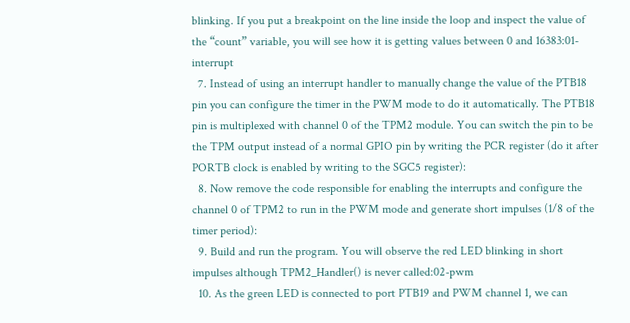blinking. If you put a breakpoint on the line inside the loop and inspect the value of the “count” variable, you will see how it is getting values between 0 and 16383:01-interrupt
  7. Instead of using an interrupt handler to manually change the value of the PTB18 pin you can configure the timer in the PWM mode to do it automatically. The PTB18 pin is multiplexed with channel 0 of the TPM2 module. You can switch the pin to be the TPM output instead of a normal GPIO pin by writing the PCR register (do it after PORTB clock is enabled by writing to the SGC5 register):
  8. Now remove the code responsible for enabling the interrupts and configure the channel 0 of TPM2 to run in the PWM mode and generate short impulses (1/8 of the timer period):
  9. Build and run the program. You will observe the red LED blinking in short impulses although TPM2_Handler() is never called:02-pwm
  10. As the green LED is connected to port PTB19 and PWM channel 1, we can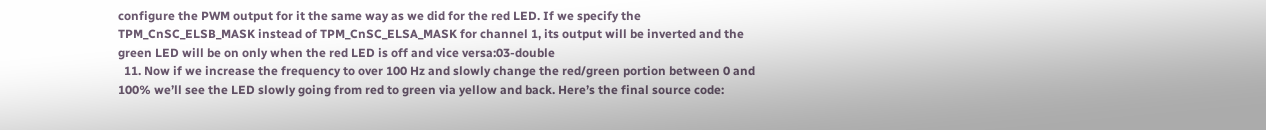configure the PWM output for it the same way as we did for the red LED. If we specify the TPM_CnSC_ELSB_MASK instead of TPM_CnSC_ELSA_MASK for channel 1, its output will be inverted and the green LED will be on only when the red LED is off and vice versa:03-double
  11. Now if we increase the frequency to over 100 Hz and slowly change the red/green portion between 0 and 100% we’ll see the LED slowly going from red to green via yellow and back. Here’s the final source code: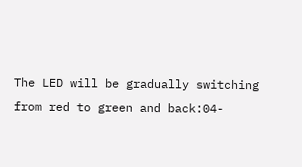The LED will be gradually switching from red to green and back:04-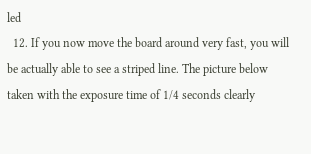led
  12. If you now move the board around very fast, you will be actually able to see a striped line. The picture below taken with the exposure time of 1/4 seconds clearly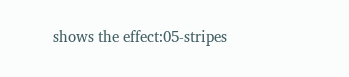shows the effect:05-stripes